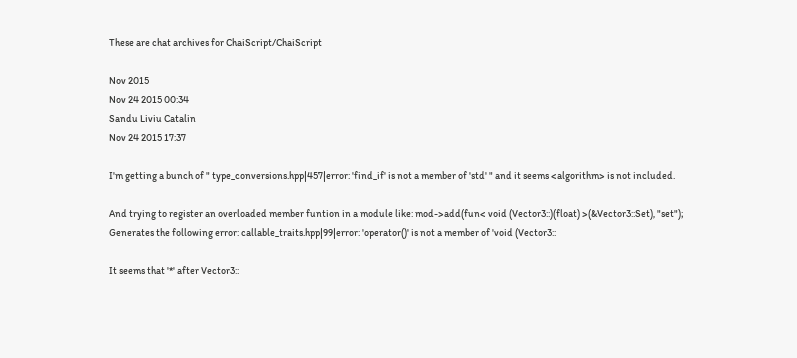These are chat archives for ChaiScript/ChaiScript

Nov 2015
Nov 24 2015 00:34
Sandu Liviu Catalin
Nov 24 2015 17:37

I'm getting a bunch of " type_conversions.hpp|457|error: 'find_if' is not a member of 'std' " and it seems <algorithm> is not included.

And trying to register an overloaded member funtion in a module like: mod->add(fun< void (Vector3::)(float) >(&Vector3::Set), "set");
Generates the following error: callable_traits.hpp|99|error: 'operator()' is not a member of 'void (Vector3::

It seems that '*' after Vector3::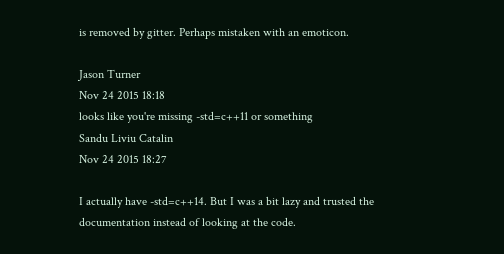is removed by gitter. Perhaps mistaken with an emoticon.

Jason Turner
Nov 24 2015 18:18
looks like you're missing -std=c++11 or something
Sandu Liviu Catalin
Nov 24 2015 18:27

I actually have -std=c++14. But I was a bit lazy and trusted the documentation instead of looking at the code.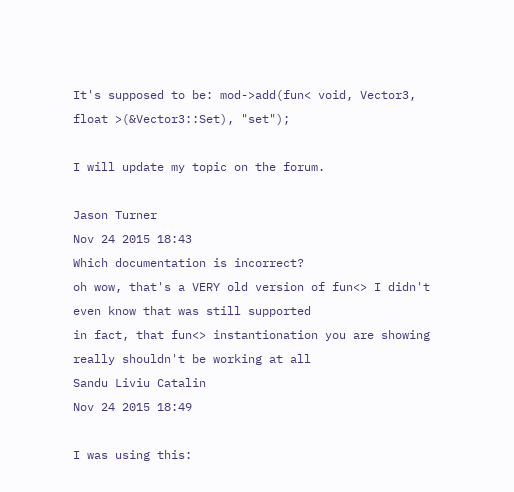It's supposed to be: mod->add(fun< void, Vector3, float >(&Vector3::Set), "set");

I will update my topic on the forum.

Jason Turner
Nov 24 2015 18:43
Which documentation is incorrect?
oh wow, that's a VERY old version of fun<> I didn't even know that was still supported
in fact, that fun<> instantionation you are showing really shouldn't be working at all
Sandu Liviu Catalin
Nov 24 2015 18:49

I was using this: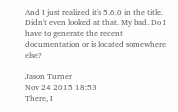And I just realized it's 5.6.0 in the title. Didn't even looked at that. My bad. Do I have to generate the recent documentation or is located somewhere else?

Jason Turner
Nov 24 2015 18:53
There, I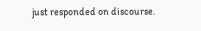just responded on discourse.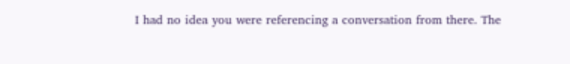I had no idea you were referencing a conversation from there. The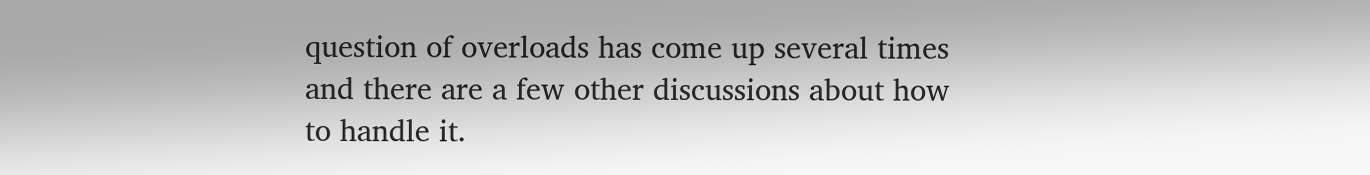question of overloads has come up several times and there are a few other discussions about how to handle it.